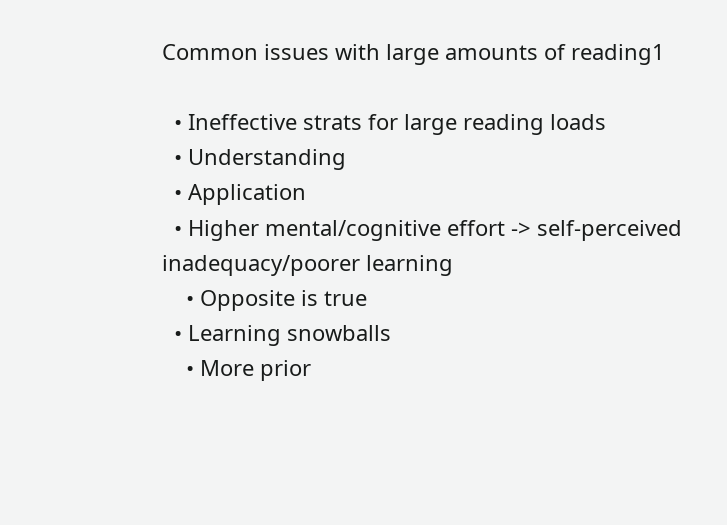Common issues with large amounts of reading1

  • Ineffective strats for large reading loads
  • Understanding
  • Application
  • Higher mental/cognitive effort -> self-perceived inadequacy/poorer learning
    • Opposite is true
  • Learning snowballs
    • More prior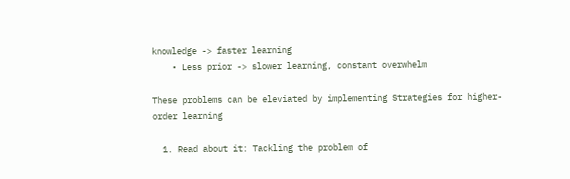knowledge -> faster learning
    • Less prior -> slower learning, constant overwhelm

These problems can be eleviated by implementing Strategies for higher-order learning

  1. Read about it: Tackling the problem of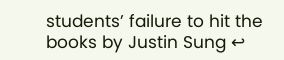students’ failure to hit the books by Justin Sung ↩